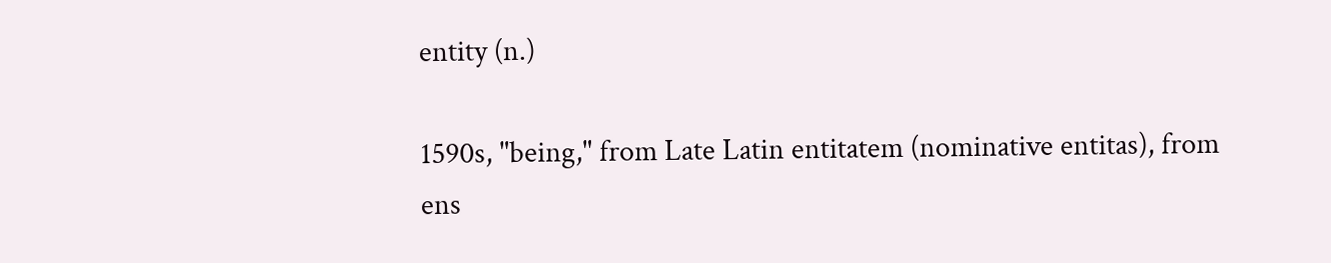entity (n.)

1590s, "being," from Late Latin entitatem (nominative entitas), from ens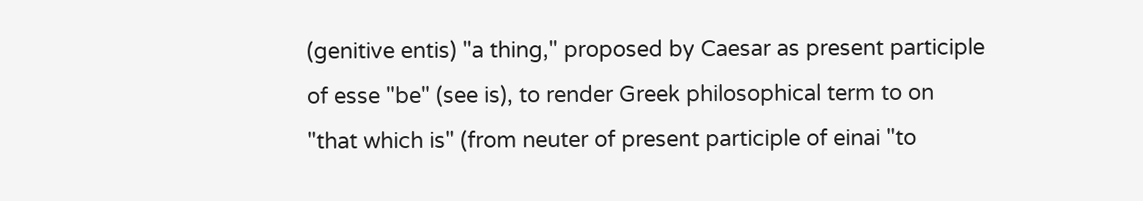(genitive entis) "a thing," proposed by Caesar as present participle of esse "be" (see is), to render Greek philosophical term to on "that which is" (from neuter of present participle of einai "to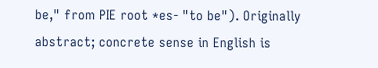be," from PIE root *es- "to be"). Originally abstract; concrete sense in English is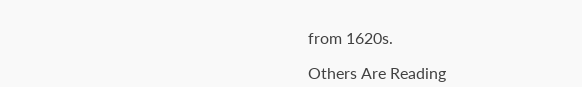from 1620s.

Others Are Reading